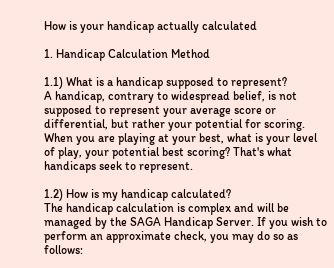How is your handicap actually calculated

1. Handicap Calculation Method

1.1) What is a handicap supposed to represent?
A handicap, contrary to widespread belief, is not supposed to represent your average score or differential, but rather your potential for scoring. When you are playing at your best, what is your level of play, your potential best scoring? That's what handicaps seek to represent.

1.2) How is my handicap calculated?
The handicap calculation is complex and will be managed by the SAGA Handicap Server. If you wish to perform an approximate check, you may do so as follows: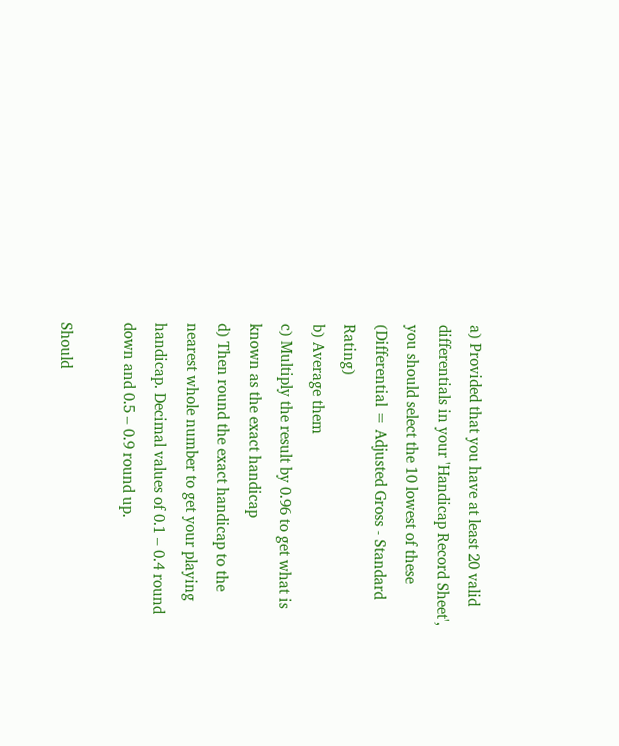a) Provided that you have at least 20 valid differentials in your 'Handicap Record Sheet', you should select the 10 lowest of these (Differential = Adjusted Gross - Standard Rating)
b) Average them
c) Multiply the result by 0.96 to get what is known as the exact handicap
d) Then round the exact handicap to the nearest whole number to get your playing handicap. Decimal values of 0.1 – 0.4 round down and 0.5 – 0.9 round up.

Should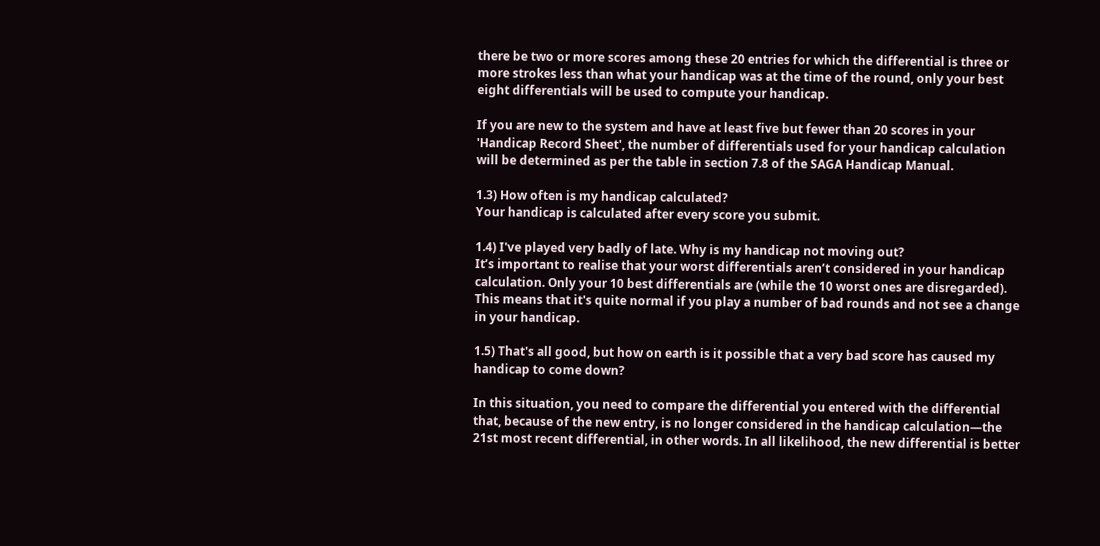there be two or more scores among these 20 entries for which the differential is three or more strokes less than what your handicap was at the time of the round, only your best eight differentials will be used to compute your handicap.

If you are new to the system and have at least five but fewer than 20 scores in your 'Handicap Record Sheet', the number of differentials used for your handicap calculation will be determined as per the table in section 7.8 of the SAGA Handicap Manual.

1.3) How often is my handicap calculated?
Your handicap is calculated after every score you submit.

1.4) I've played very badly of late. Why is my handicap not moving out?
It’s important to realise that your worst differentials aren’t considered in your handicap calculation. Only your 10 best differentials are (while the 10 worst ones are disregarded). This means that it's quite normal if you play a number of bad rounds and not see a change in your handicap.

1.5) That's all good, but how on earth is it possible that a very bad score has caused my handicap to come down?

In this situation, you need to compare the differential you entered with the differential that, because of the new entry, is no longer considered in the handicap calculation—the 21st most recent differential, in other words. In all likelihood, the new differential is better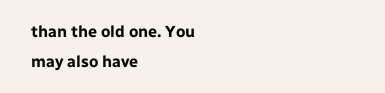than the old one. You may also have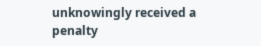unknowingly received a penalty